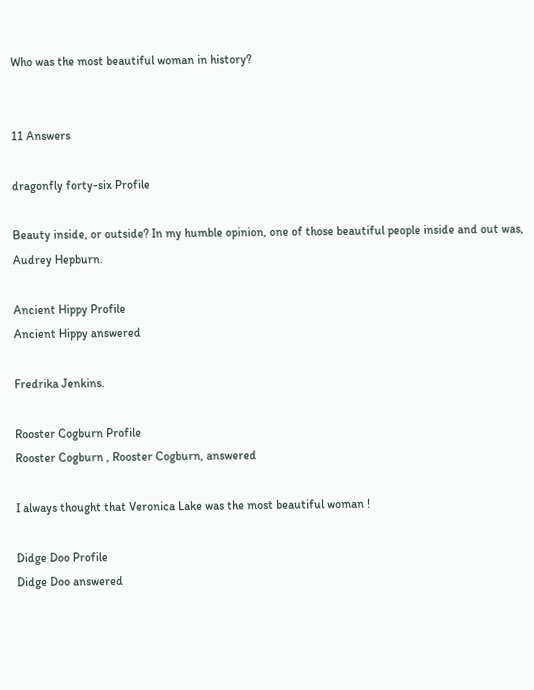Who was the most beautiful woman in history?


11 Answers

dragonfly forty-six Profile

Beauty inside, or outside? In my humble opinion, one of those beautiful people inside and out was, Audrey Hepburn.

Ancient Hippy Profile
Ancient Hippy answered

Fredrika Jenkins.

Rooster Cogburn Profile
Rooster Cogburn , Rooster Cogburn, answered

I always thought that Veronica Lake was the most beautiful woman !

Didge Doo Profile
Didge Doo answered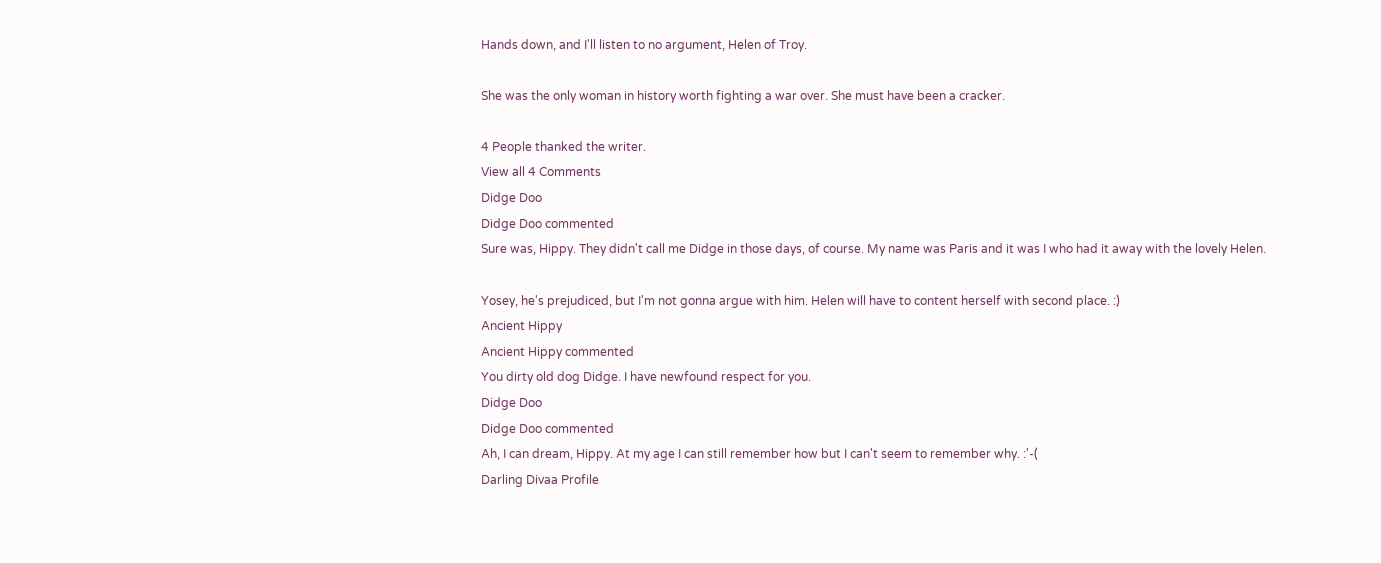Hands down, and I'll listen to no argument, Helen of Troy.

She was the only woman in history worth fighting a war over. She must have been a cracker.

4 People thanked the writer.
View all 4 Comments
Didge Doo
Didge Doo commented
Sure was, Hippy. They didn't call me Didge in those days, of course. My name was Paris and it was I who had it away with the lovely Helen.

Yosey, he's prejudiced, but I'm not gonna argue with him. Helen will have to content herself with second place. :)
Ancient Hippy
Ancient Hippy commented
You dirty old dog Didge. I have newfound respect for you.
Didge Doo
Didge Doo commented
Ah, I can dream, Hippy. At my age I can still remember how but I can't seem to remember why. :'-(
Darling Divaa Profile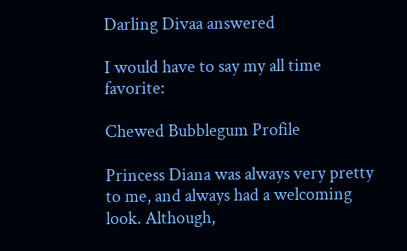Darling Divaa answered

I would have to say my all time favorite:

Chewed Bubblegum Profile

Princess Diana was always very pretty to me, and always had a welcoming look. Although,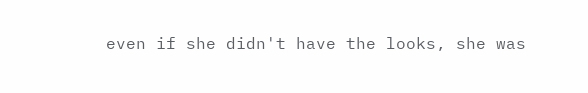even if she didn't have the looks, she was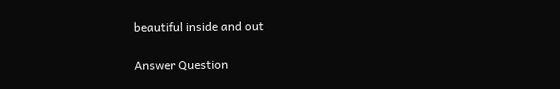beautiful inside and out

Answer Question